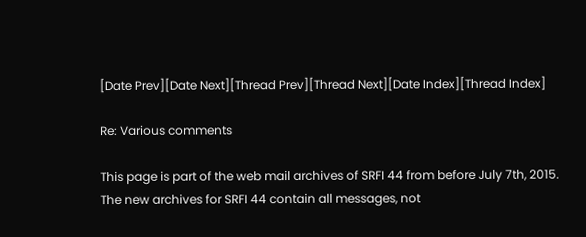[Date Prev][Date Next][Thread Prev][Thread Next][Date Index][Thread Index]

Re: Various comments

This page is part of the web mail archives of SRFI 44 from before July 7th, 2015. The new archives for SRFI 44 contain all messages, not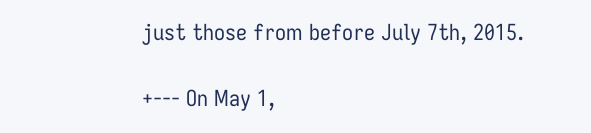just those from before July 7th, 2015.

+--- On May 1,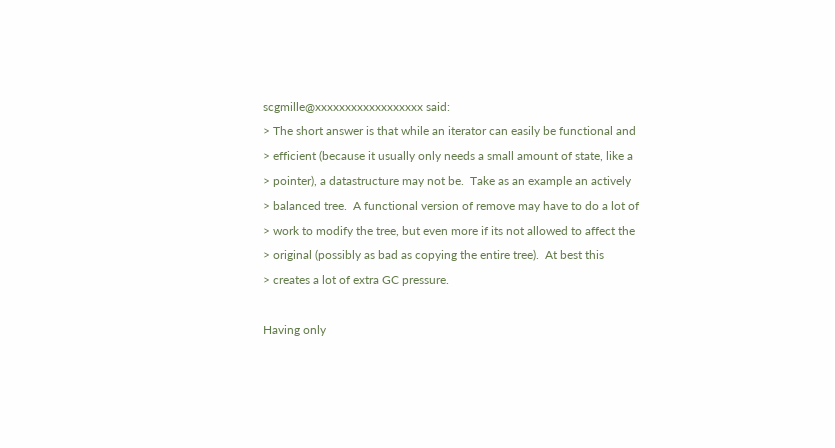scgmille@xxxxxxxxxxxxxxxxxx said:
> The short answer is that while an iterator can easily be functional and
> efficient (because it usually only needs a small amount of state, like a
> pointer), a datastructure may not be.  Take as an example an actively
> balanced tree.  A functional version of remove may have to do a lot of
> work to modify the tree, but even more if its not allowed to affect the
> original (possibly as bad as copying the entire tree).  At best this
> creates a lot of extra GC pressure.

Having only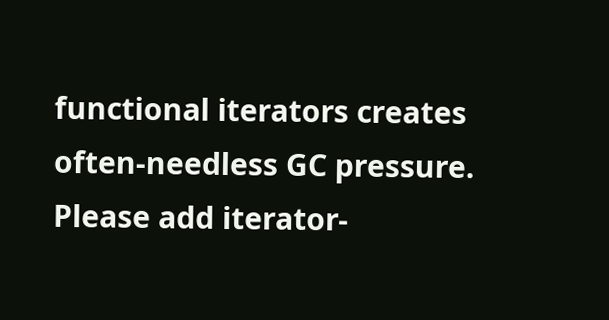functional iterators creates often-needless GC pressure.
Please add iterator-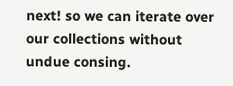next! so we can iterate over our collections without
undue consing.